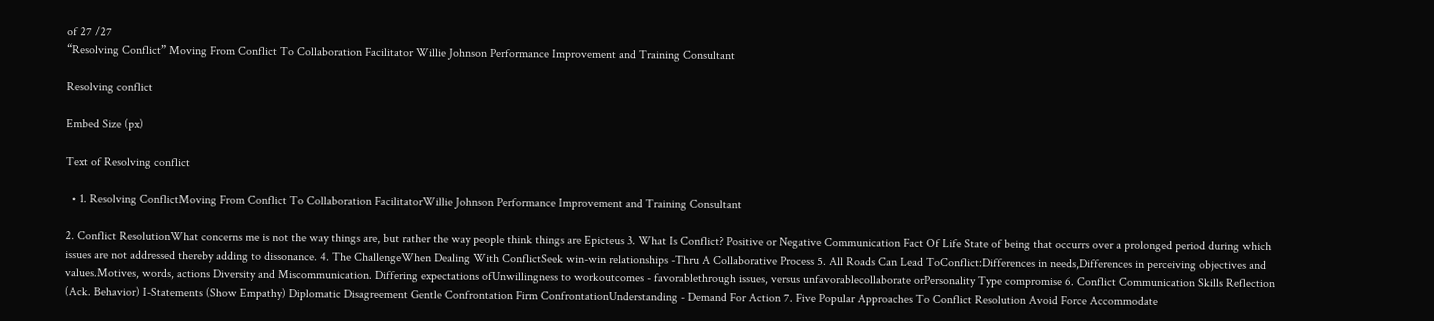of 27 /27
“Resolving Conflict” Moving From Conflict To Collaboration Facilitator Willie Johnson Performance Improvement and Training Consultant

Resolving conflict

Embed Size (px)

Text of Resolving conflict

  • 1. Resolving ConflictMoving From Conflict To Collaboration FacilitatorWillie Johnson Performance Improvement and Training Consultant

2. Conflict ResolutionWhat concerns me is not the way things are, but rather the way people think things are Epicteus 3. What Is Conflict? Positive or Negative Communication Fact Of Life State of being that occurrs over a prolonged period during which issues are not addressed thereby adding to dissonance. 4. The ChallengeWhen Dealing With ConflictSeek win-win relationships -Thru A Collaborative Process 5. All Roads Can Lead ToConflict:Differences in needs,Differences in perceiving objectives and values.Motives, words, actions Diversity and Miscommunication. Differing expectations ofUnwillingness to workoutcomes - favorablethrough issues, versus unfavorablecollaborate orPersonality Type compromise 6. Conflict Communication Skills Reflection (Ack. Behavior) I-Statements (Show Empathy) Diplomatic Disagreement Gentle Confrontation Firm ConfrontationUnderstanding - Demand For Action 7. Five Popular Approaches To Conflict Resolution Avoid Force Accommodate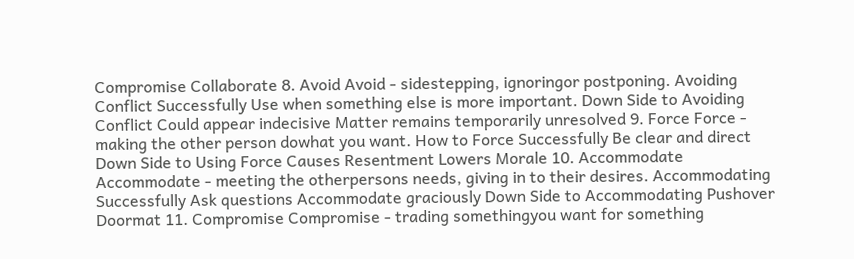Compromise Collaborate 8. Avoid Avoid - sidestepping, ignoringor postponing. Avoiding Conflict Successfully Use when something else is more important. Down Side to Avoiding Conflict Could appear indecisive Matter remains temporarily unresolved 9. Force Force - making the other person dowhat you want. How to Force Successfully Be clear and direct Down Side to Using Force Causes Resentment Lowers Morale 10. Accommodate Accommodate - meeting the otherpersons needs, giving in to their desires. Accommodating Successfully Ask questions Accommodate graciously Down Side to Accommodating Pushover Doormat 11. Compromise Compromise - trading somethingyou want for something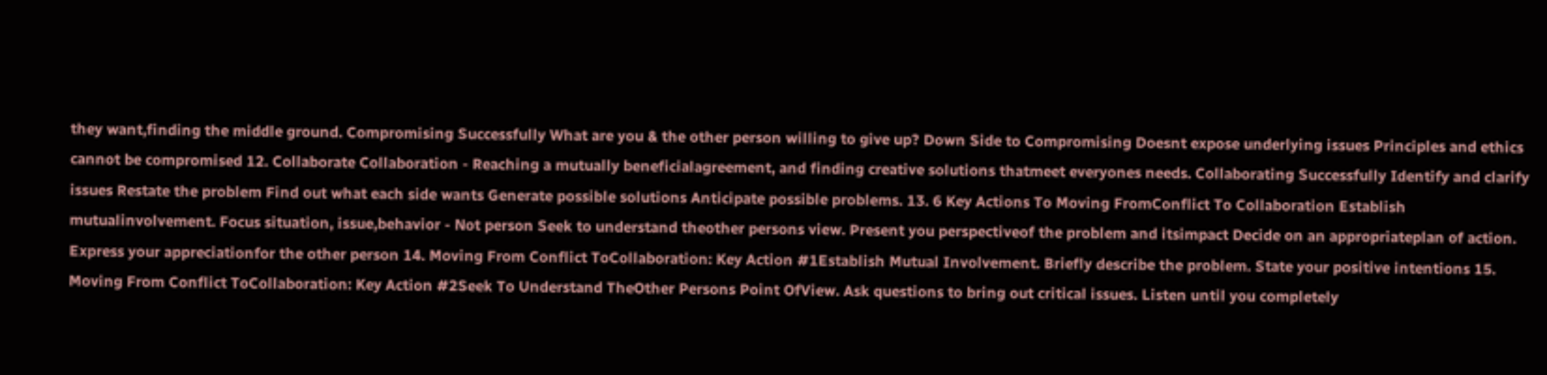they want,finding the middle ground. Compromising Successfully What are you & the other person willing to give up? Down Side to Compromising Doesnt expose underlying issues Principles and ethics cannot be compromised 12. Collaborate Collaboration - Reaching a mutually beneficialagreement, and finding creative solutions thatmeet everyones needs. Collaborating Successfully Identify and clarify issues Restate the problem Find out what each side wants Generate possible solutions Anticipate possible problems. 13. 6 Key Actions To Moving FromConflict To Collaboration Establish mutualinvolvement. Focus situation, issue,behavior - Not person Seek to understand theother persons view. Present you perspectiveof the problem and itsimpact Decide on an appropriateplan of action. Express your appreciationfor the other person 14. Moving From Conflict ToCollaboration: Key Action #1Establish Mutual Involvement. Briefly describe the problem. State your positive intentions 15. Moving From Conflict ToCollaboration: Key Action #2Seek To Understand TheOther Persons Point OfView. Ask questions to bring out critical issues. Listen until you completely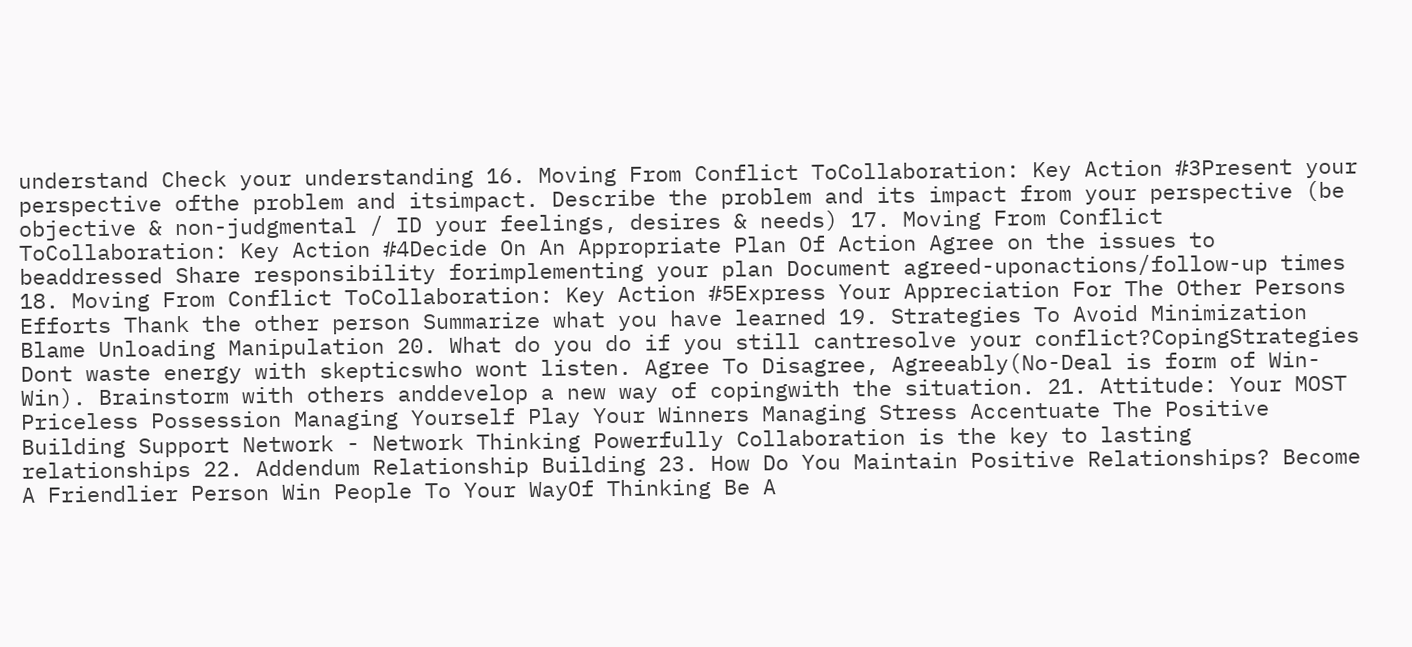understand Check your understanding 16. Moving From Conflict ToCollaboration: Key Action #3Present your perspective ofthe problem and itsimpact. Describe the problem and its impact from your perspective (be objective & non-judgmental / ID your feelings, desires & needs) 17. Moving From Conflict ToCollaboration: Key Action #4Decide On An Appropriate Plan Of Action Agree on the issues to beaddressed Share responsibility forimplementing your plan Document agreed-uponactions/follow-up times 18. Moving From Conflict ToCollaboration: Key Action #5Express Your Appreciation For The Other Persons Efforts Thank the other person Summarize what you have learned 19. Strategies To Avoid Minimization Blame Unloading Manipulation 20. What do you do if you still cantresolve your conflict?CopingStrategies Dont waste energy with skepticswho wont listen. Agree To Disagree, Agreeably(No-Deal is form of Win-Win). Brainstorm with others anddevelop a new way of copingwith the situation. 21. Attitude: Your MOST Priceless Possession Managing Yourself Play Your Winners Managing Stress Accentuate The Positive Building Support Network - Network Thinking Powerfully Collaboration is the key to lasting relationships 22. Addendum Relationship Building 23. How Do You Maintain Positive Relationships? Become A Friendlier Person Win People To Your WayOf Thinking Be A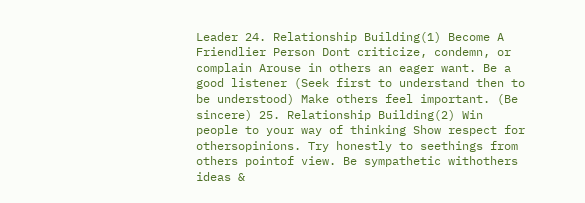Leader 24. Relationship Building(1) Become A Friendlier Person Dont criticize, condemn, or complain Arouse in others an eager want. Be a good listener (Seek first to understand then to be understood) Make others feel important. (Be sincere) 25. Relationship Building(2) Win people to your way of thinking Show respect for othersopinions. Try honestly to seethings from others pointof view. Be sympathetic withothers ideas &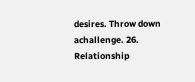desires. Throw down achallenge. 26. Relationship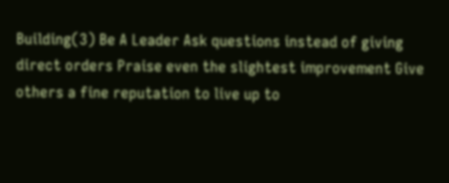Building(3) Be A Leader Ask questions instead of giving direct orders Praise even the slightest improvement Give others a fine reputation to live up to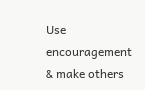Use encouragement & make others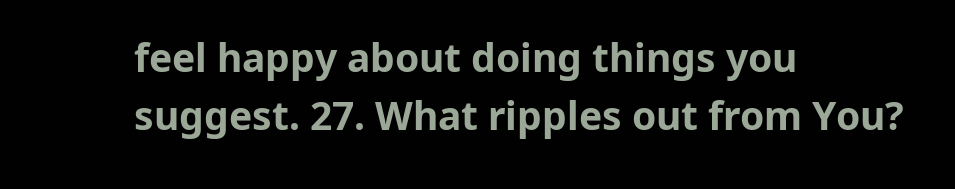feel happy about doing things you suggest. 27. What ripples out from You?